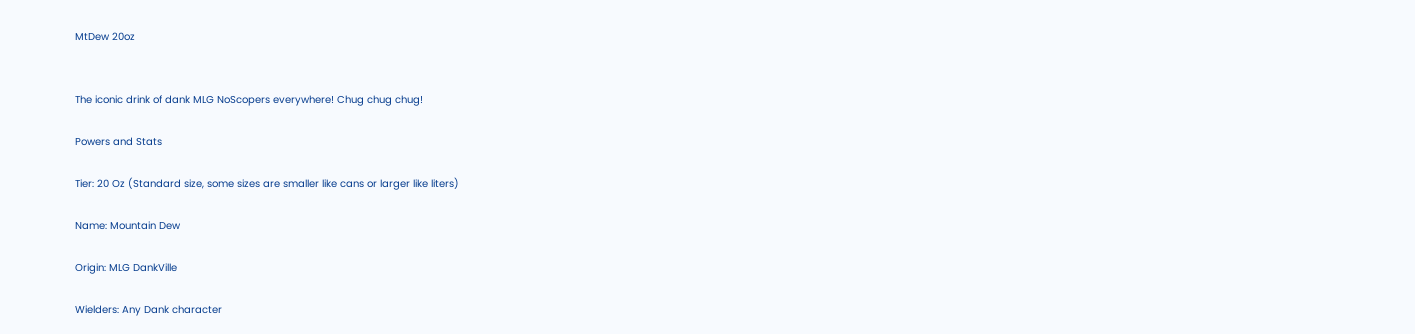MtDew 20oz


The iconic drink of dank MLG NoScopers everywhere! Chug chug chug!

Powers and Stats

Tier: 20 Oz (Standard size, some sizes are smaller like cans or larger like liters)

Name: Mountain Dew

Origin: MLG DankVille

Wielders: Any Dank character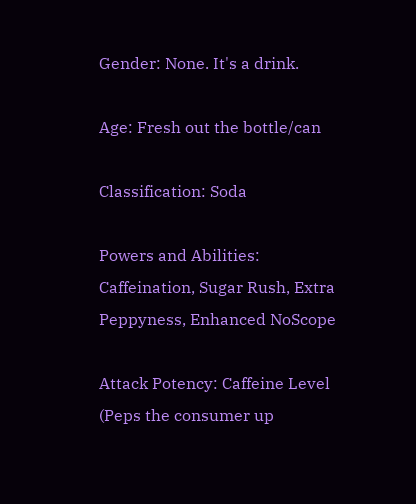Gender: None. It's a drink.

Age: Fresh out the bottle/can

Classification: Soda

Powers and Abilities: Caffeination, Sugar Rush, Extra Peppyness, Enhanced NoScope

Attack Potency: Caffeine Level (Peps the consumer up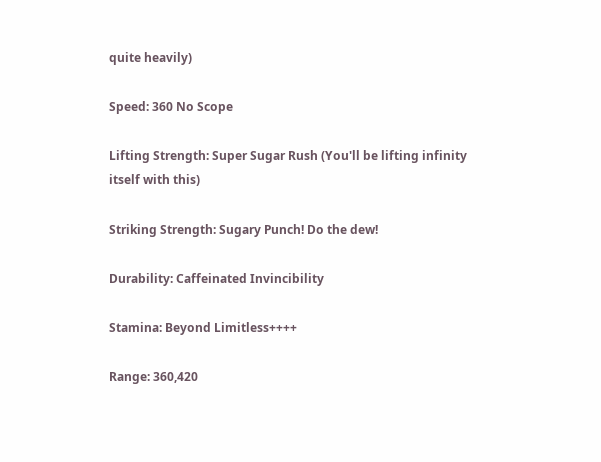quite heavily)

Speed: 360 No Scope

Lifting Strength: Super Sugar Rush (You'll be lifting infinity itself with this)

Striking Strength: Sugary Punch! Do the dew!

Durability: Caffeinated Invincibility

Stamina: Beyond Limitless++++

Range: 360,420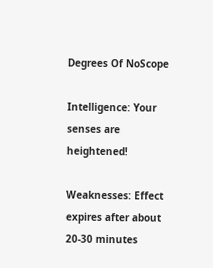Degrees Of NoScope

Intelligence: Your senses are heightened!

Weaknesses: Effect expires after about 20-30 minutes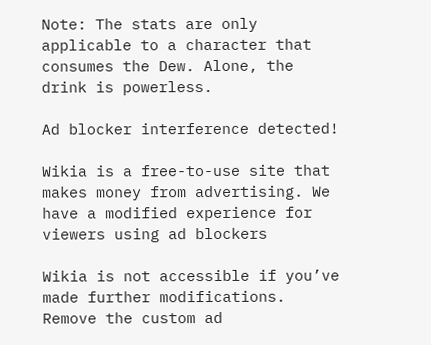Note: The stats are only applicable to a character that consumes the Dew. Alone, the drink is powerless.

Ad blocker interference detected!

Wikia is a free-to-use site that makes money from advertising. We have a modified experience for viewers using ad blockers

Wikia is not accessible if you’ve made further modifications. Remove the custom ad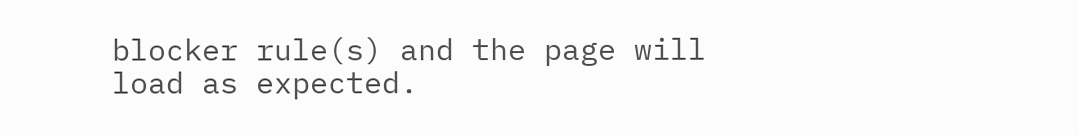blocker rule(s) and the page will load as expected.